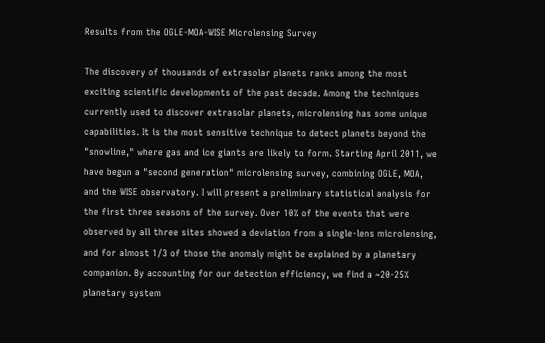Results from the OGLE-MOA-WISE Microlensing Survey

The discovery of thousands of extrasolar planets ranks among the most exciting scientific developments of the past decade. Among the techniques currently used to discover extrasolar planets, microlensing has some unique capabilities. It is the most sensitive technique to detect planets beyond the "snowline," where gas and ice giants are likely to form. Starting April 2011, we have begun a "second generation" microlensing survey, combining OGLE, MOA, and the WISE observatory. I will present a preliminary statistical analysis for the first three seasons of the survey. Over 10% of the events that were observed by all three sites showed a deviation from a single-lens microlensing, and for almost 1/3 of those the anomaly might be explained by a planetary companion. By accounting for our detection efficiency, we find a ~20-25% planetary system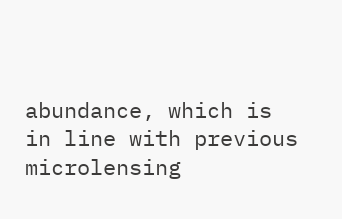abundance, which is in line with previous microlensing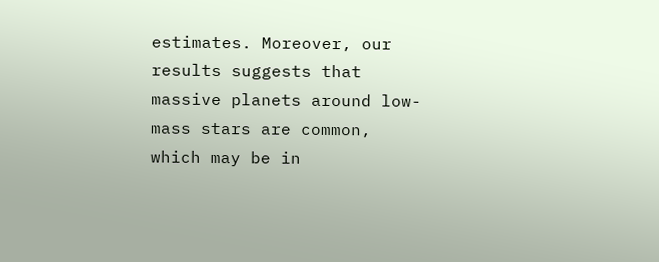estimates. Moreover, our results suggests that massive planets around low-mass stars are common, which may be in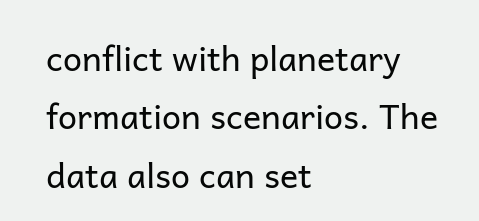conflict with planetary formation scenarios. The data also can set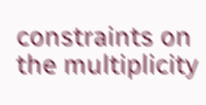constraints on the multiplicity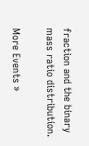fraction and the binary mass ratio distribution.

More Events »